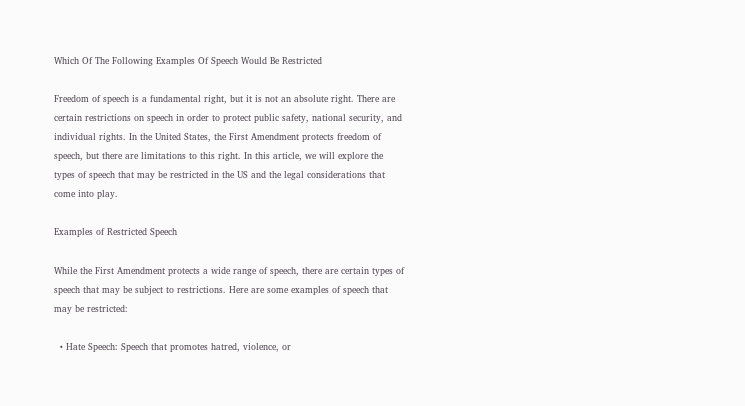Which Of The Following Examples Of Speech Would Be Restricted

Freedom of speech is a fundamental right, but it is not an absolute right. There are certain restrictions on speech in order to protect public safety, national security, and individual rights. In the United States, the First Amendment protects freedom of speech, but there are limitations to this right. In this article, we will explore the types of speech that may be restricted in the US and the legal considerations that come into play.

Examples of Restricted Speech

While the First Amendment protects a wide range of speech, there are certain types of speech that may be subject to restrictions. Here are some examples of speech that may be restricted:

  • Hate Speech: Speech that promotes hatred, violence, or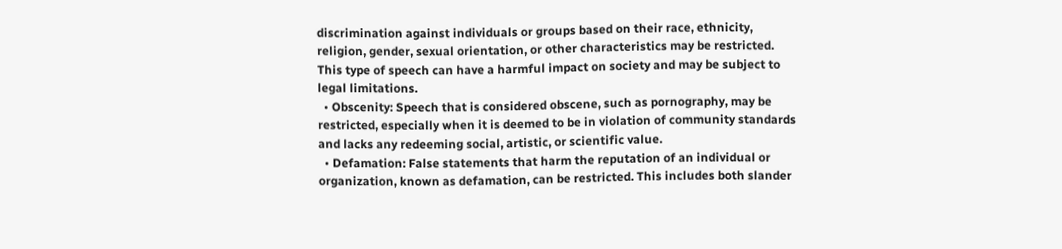discrimination against individuals or groups based on their race, ethnicity, religion, gender, sexual orientation, or other characteristics may be restricted. This type of speech can have a harmful impact on society and may be subject to legal limitations.
  • Obscenity: Speech that is considered obscene, such as pornography, may be restricted, especially when it is deemed to be in violation of community standards and lacks any redeeming social, artistic, or scientific value.
  • Defamation: False statements that harm the reputation of an individual or organization, known as defamation, can be restricted. This includes both slander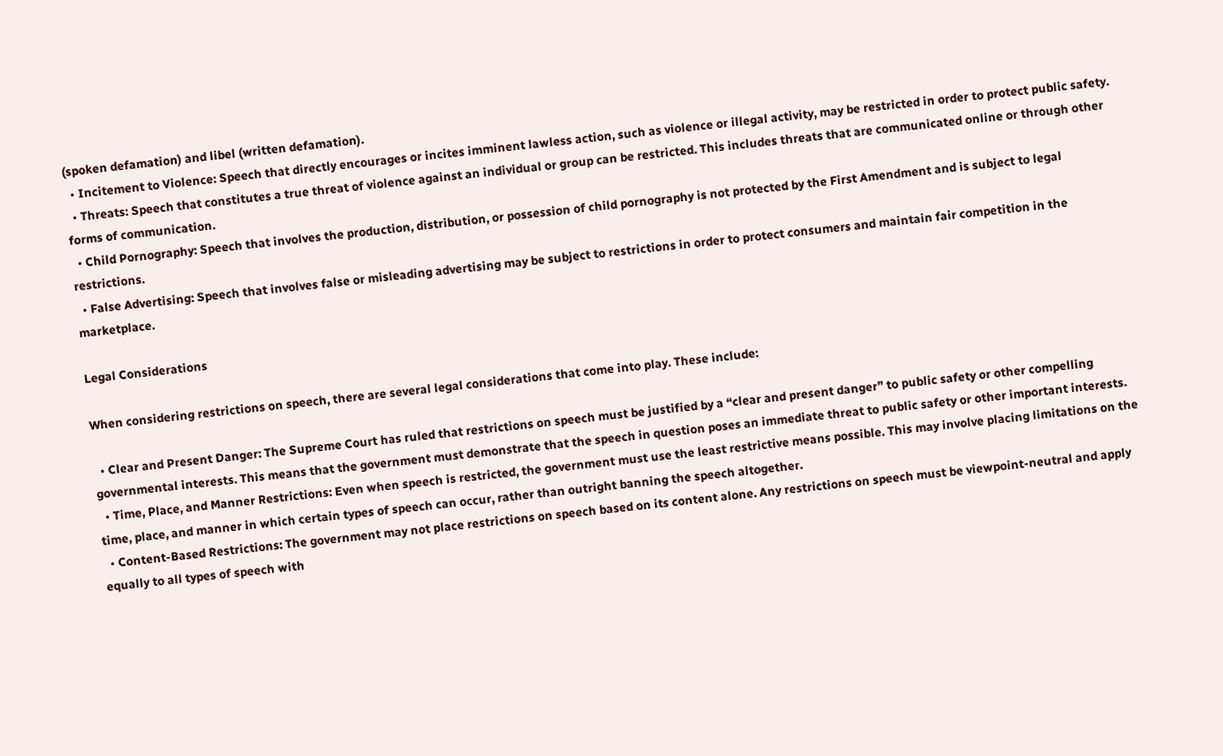(spoken defamation) and libel (written defamation).
  • Incitement to Violence: Speech that directly encourages or incites imminent lawless action, such as violence or illegal activity, may be restricted in order to protect public safety.
  • Threats: Speech that constitutes a true threat of violence against an individual or group can be restricted. This includes threats that are communicated online or through other forms of communication.
  • Child Pornography: Speech that involves the production, distribution, or possession of child pornography is not protected by the First Amendment and is subject to legal restrictions.
  • False Advertising: Speech that involves false or misleading advertising may be subject to restrictions in order to protect consumers and maintain fair competition in the marketplace.

Legal Considerations

When considering restrictions on speech, there are several legal considerations that come into play. These include:

  • Clear and Present Danger: The Supreme Court has ruled that restrictions on speech must be justified by a “clear and present danger” to public safety or other compelling governmental interests. This means that the government must demonstrate that the speech in question poses an immediate threat to public safety or other important interests.
  • Time, Place, and Manner Restrictions: Even when speech is restricted, the government must use the least restrictive means possible. This may involve placing limitations on the time, place, and manner in which certain types of speech can occur, rather than outright banning the speech altogether.
  • Content-Based Restrictions: The government may not place restrictions on speech based on its content alone. Any restrictions on speech must be viewpoint-neutral and apply equally to all types of speech with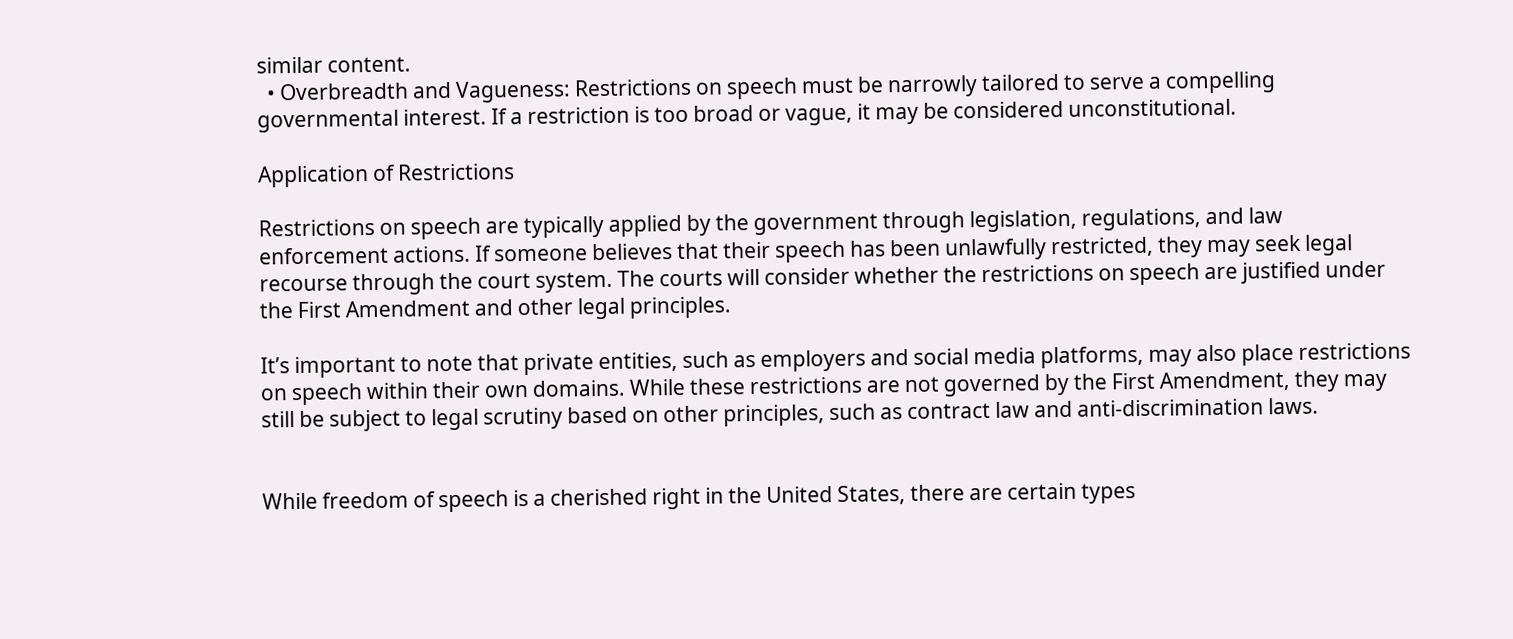similar content.
  • Overbreadth and Vagueness: Restrictions on speech must be narrowly tailored to serve a compelling governmental interest. If a restriction is too broad or vague, it may be considered unconstitutional.

Application of Restrictions

Restrictions on speech are typically applied by the government through legislation, regulations, and law enforcement actions. If someone believes that their speech has been unlawfully restricted, they may seek legal recourse through the court system. The courts will consider whether the restrictions on speech are justified under the First Amendment and other legal principles.

It’s important to note that private entities, such as employers and social media platforms, may also place restrictions on speech within their own domains. While these restrictions are not governed by the First Amendment, they may still be subject to legal scrutiny based on other principles, such as contract law and anti-discrimination laws.


While freedom of speech is a cherished right in the United States, there are certain types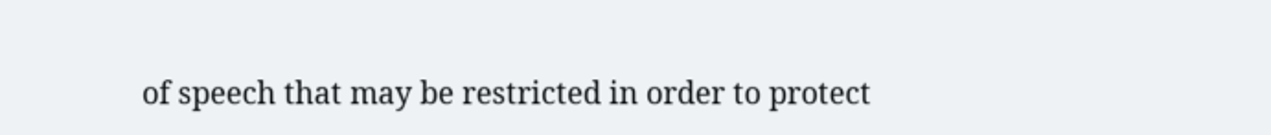of speech that may be restricted in order to protect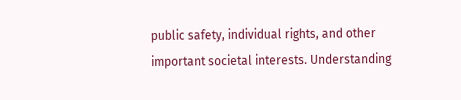public safety, individual rights, and other important societal interests. Understanding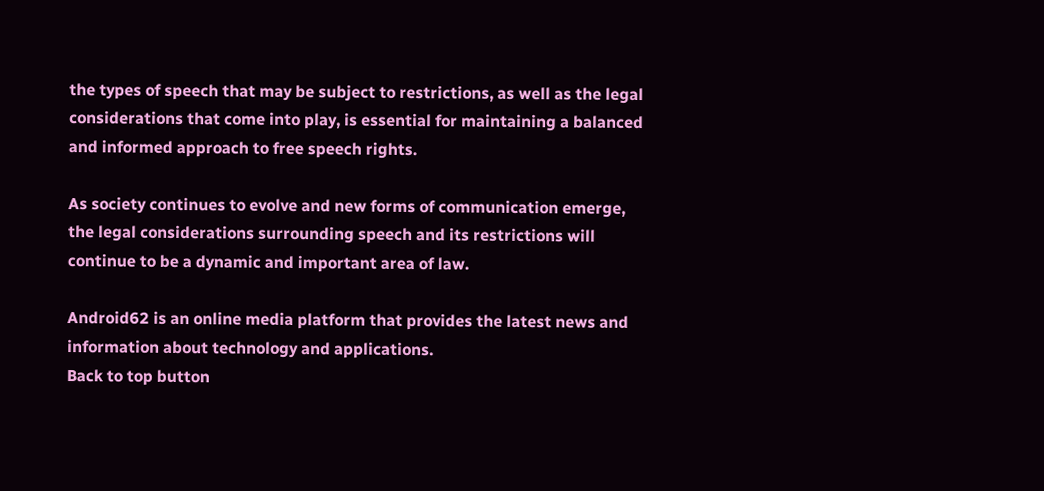the types of speech that may be subject to restrictions, as well as the legal considerations that come into play, is essential for maintaining a balanced and informed approach to free speech rights.

As society continues to evolve and new forms of communication emerge, the legal considerations surrounding speech and its restrictions will continue to be a dynamic and important area of law.

Android62 is an online media platform that provides the latest news and information about technology and applications.
Back to top button